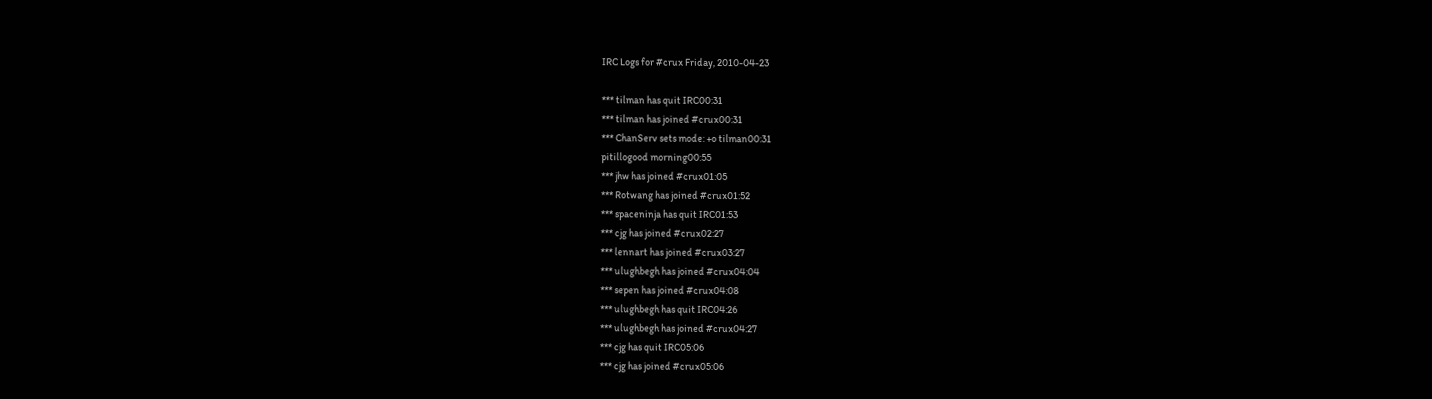IRC Logs for #crux Friday, 2010-04-23

*** tilman has quit IRC00:31
*** tilman has joined #crux00:31
*** ChanServ sets mode: +o tilman00:31
pitillogood morning00:55
*** jhw has joined #crux01:05
*** Rotwang has joined #crux01:52
*** spaceninja has quit IRC01:53
*** cjg has joined #crux02:27
*** lennart has joined #crux03:27
*** ulughbegh has joined #crux04:04
*** sepen has joined #crux04:08
*** ulughbegh has quit IRC04:26
*** ulughbegh has joined #crux04:27
*** cjg has quit IRC05:06
*** cjg has joined #crux05:06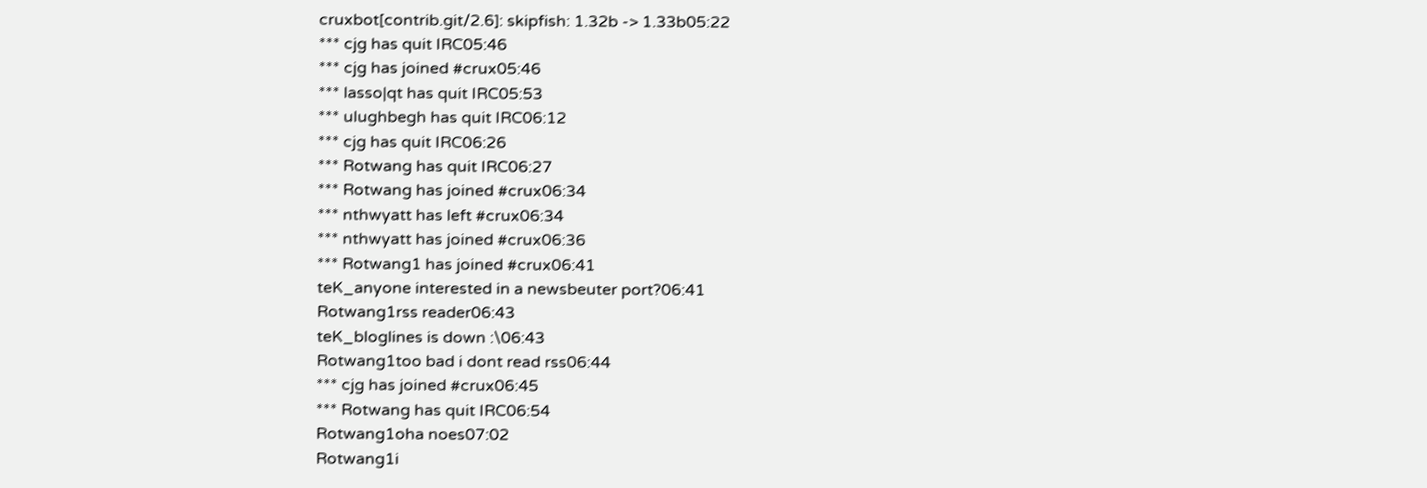cruxbot[contrib.git/2.6]: skipfish: 1.32b -> 1.33b05:22
*** cjg has quit IRC05:46
*** cjg has joined #crux05:46
*** lasso|qt has quit IRC05:53
*** ulughbegh has quit IRC06:12
*** cjg has quit IRC06:26
*** Rotwang has quit IRC06:27
*** Rotwang has joined #crux06:34
*** nthwyatt has left #crux06:34
*** nthwyatt has joined #crux06:36
*** Rotwang1 has joined #crux06:41
teK_anyone interested in a newsbeuter port?06:41
Rotwang1rss reader06:43
teK_bloglines is down :\06:43
Rotwang1too bad i dont read rss06:44
*** cjg has joined #crux06:45
*** Rotwang has quit IRC06:54
Rotwang1oha noes07:02
Rotwang1i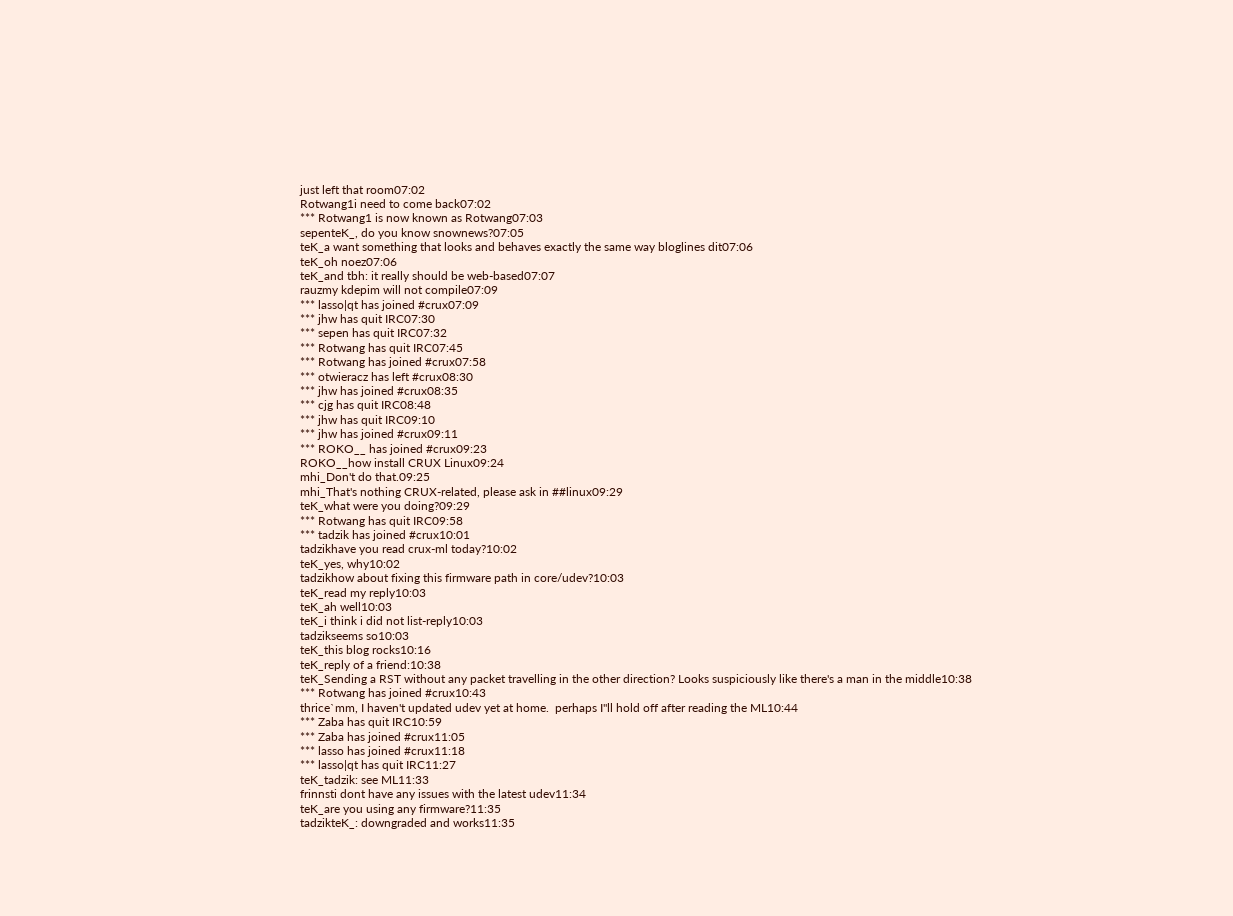just left that room07:02
Rotwang1i need to come back07:02
*** Rotwang1 is now known as Rotwang07:03
sepenteK_, do you know snownews?07:05
teK_a want something that looks and behaves exactly the same way bloglines dit07:06
teK_oh noez07:06
teK_and tbh: it really should be web-based07:07
rauzmy kdepim will not compile07:09
*** lasso|qt has joined #crux07:09
*** jhw has quit IRC07:30
*** sepen has quit IRC07:32
*** Rotwang has quit IRC07:45
*** Rotwang has joined #crux07:58
*** otwieracz has left #crux08:30
*** jhw has joined #crux08:35
*** cjg has quit IRC08:48
*** jhw has quit IRC09:10
*** jhw has joined #crux09:11
*** ROKO__ has joined #crux09:23
ROKO__how install CRUX Linux09:24
mhi_Don't do that.09:25
mhi_That's nothing CRUX-related, please ask in ##linux09:29
teK_what were you doing?09:29
*** Rotwang has quit IRC09:58
*** tadzik has joined #crux10:01
tadzikhave you read crux-ml today?10:02
teK_yes, why10:02
tadzikhow about fixing this firmware path in core/udev?10:03
teK_read my reply10:03
teK_ah well10:03
teK_i think i did not list-reply10:03
tadzikseems so10:03
teK_this blog rocks10:16
teK_reply of a friend:10:38
teK_Sending a RST without any packet travelling in the other direction? Looks suspiciously like there's a man in the middle10:38
*** Rotwang has joined #crux10:43
thrice`mm, I haven't updated udev yet at home.  perhaps I"ll hold off after reading the ML10:44
*** Zaba has quit IRC10:59
*** Zaba has joined #crux11:05
*** lasso has joined #crux11:18
*** lasso|qt has quit IRC11:27
teK_tadzik: see ML11:33
frinnsti dont have any issues with the latest udev11:34
teK_are you using any firmware?11:35
tadzikteK_: downgraded and works11:35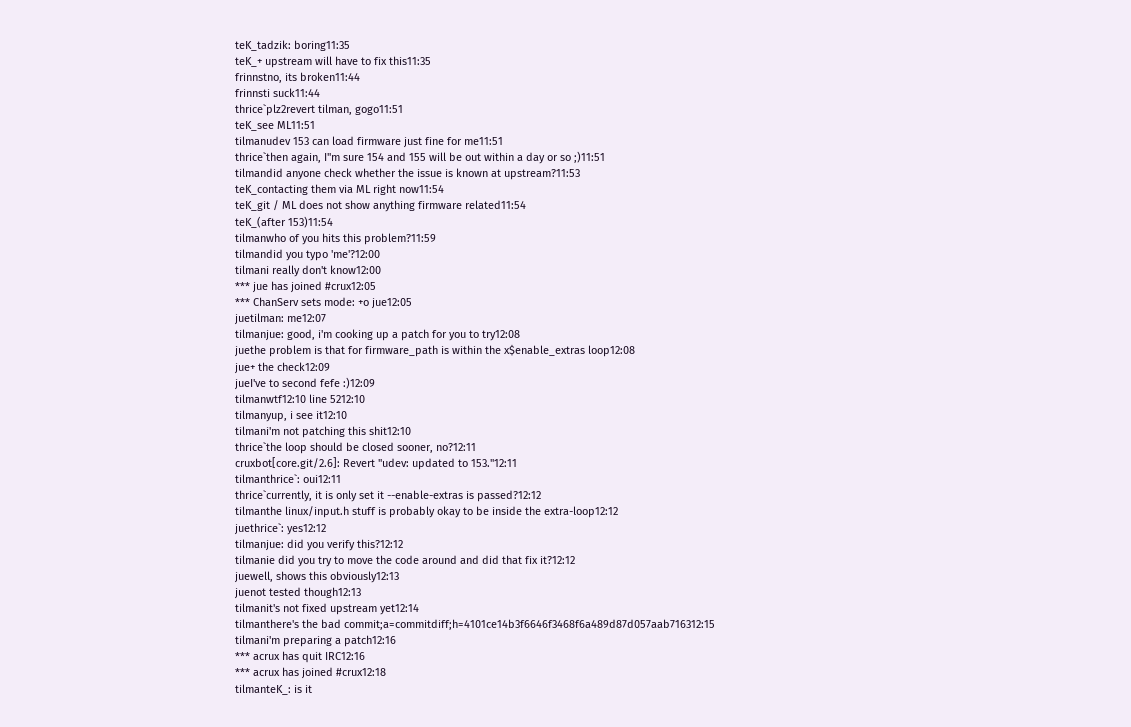teK_tadzik: boring11:35
teK_+ upstream will have to fix this11:35
frinnstno, its broken11:44
frinnsti suck11:44
thrice`plz2revert tilman, gogo11:51
teK_see ML11:51
tilmanudev 153 can load firmware just fine for me11:51
thrice`then again, I"m sure 154 and 155 will be out within a day or so ;)11:51
tilmandid anyone check whether the issue is known at upstream?11:53
teK_contacting them via ML right now11:54
teK_git / ML does not show anything firmware related11:54
teK_(after 153)11:54
tilmanwho of you hits this problem?11:59
tilmandid you typo 'me'?12:00
tilmani really don't know12:00
*** jue has joined #crux12:05
*** ChanServ sets mode: +o jue12:05
juetilman: me12:07
tilmanjue: good, i'm cooking up a patch for you to try12:08
juethe problem is that for firmware_path is within the x$enable_extras loop12:08
jue+ the check12:09
jueI've to second fefe :)12:09
tilmanwtf12:10 line 5212:10
tilmanyup, i see it12:10
tilmani'm not patching this shit12:10
thrice`the loop should be closed sooner, no?12:11
cruxbot[core.git/2.6]: Revert "udev: updated to 153."12:11
tilmanthrice`: oui12:11
thrice`currently, it is only set it --enable-extras is passed?12:12
tilmanthe linux/input.h stuff is probably okay to be inside the extra-loop12:12
juethrice`: yes12:12
tilmanjue: did you verify this?12:12
tilmanie did you try to move the code around and did that fix it?12:12
juewell, shows this obviously12:13
juenot tested though12:13
tilmanit's not fixed upstream yet12:14
tilmanthere's the bad commit;a=commitdiff;h=4101ce14b3f6646f3468f6a489d87d057aab716312:15
tilmani'm preparing a patch12:16
*** acrux has quit IRC12:16
*** acrux has joined #crux12:18
tilmanteK_: is it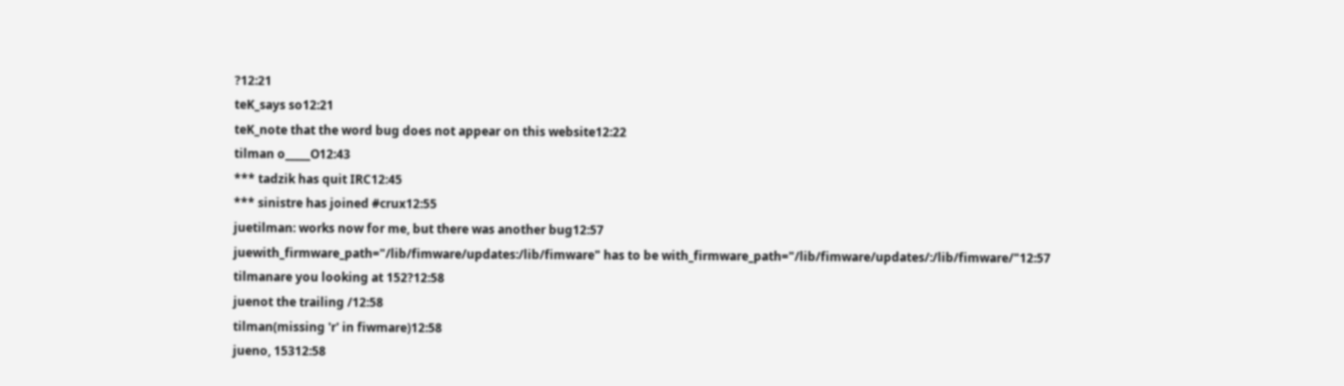?12:21
teK_says so12:21
teK_note that the word bug does not appear on this website12:22
tilman o_____O12:43
*** tadzik has quit IRC12:45
*** sinistre has joined #crux12:55
juetilman: works now for me, but there was another bug12:57
juewith_firmware_path="/lib/fimware/updates:/lib/fimware" has to be with_firmware_path="/lib/fimware/updates/:/lib/fimware/"12:57
tilmanare you looking at 152?12:58
juenot the trailing /12:58
tilman(missing 'r' in fiwmare)12:58
jueno, 15312:58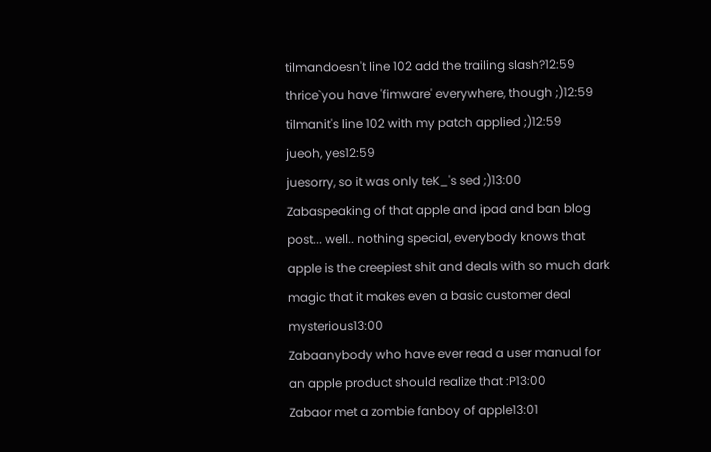tilmandoesn't line 102 add the trailing slash?12:59
thrice`you have 'fimware' everywhere, though ;)12:59
tilmanit's line 102 with my patch applied ;)12:59
jueoh, yes12:59
juesorry, so it was only teK_'s sed ;)13:00
Zabaspeaking of that apple and ipad and ban blog post... well.. nothing special, everybody knows that apple is the creepiest shit and deals with so much dark magic that it makes even a basic customer deal mysterious13:00
Zabaanybody who have ever read a user manual for an apple product should realize that :P13:00
Zabaor met a zombie fanboy of apple13:01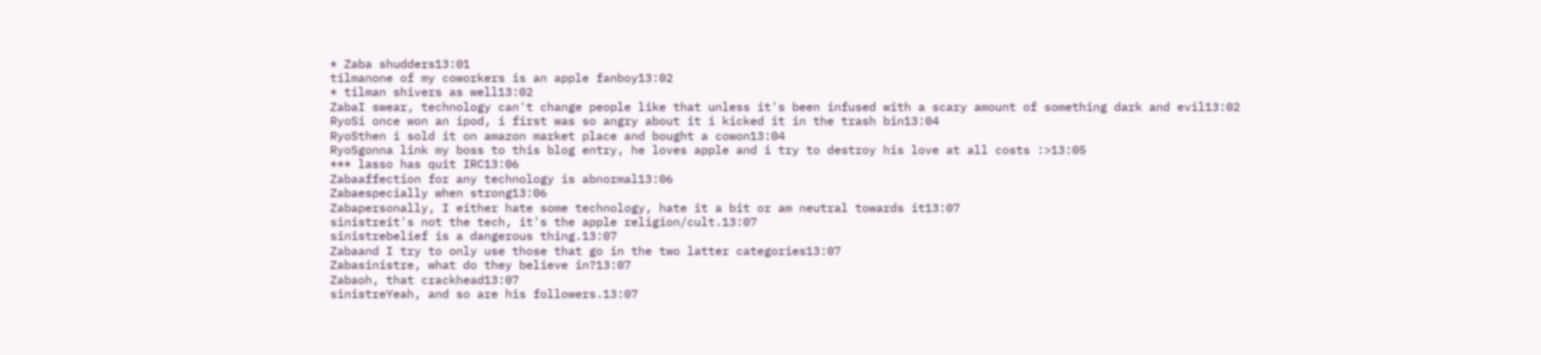* Zaba shudders13:01
tilmanone of my coworkers is an apple fanboy13:02
* tilman shivers as well13:02
ZabaI swear, technology can't change people like that unless it's been infused with a scary amount of something dark and evil13:02
RyoSi once won an ipod, i first was so angry about it i kicked it in the trash bin13:04
RyoSthen i sold it on amazon market place and bought a cowon13:04
RyoSgonna link my boss to this blog entry, he loves apple and i try to destroy his love at all costs :>13:05
*** lasso has quit IRC13:06
Zabaaffection for any technology is abnormal13:06
Zabaespecially when strong13:06
Zabapersonally, I either hate some technology, hate it a bit or am neutral towards it13:07
sinistreit's not the tech, it's the apple religion/cult.13:07
sinistrebelief is a dangerous thing.13:07
Zabaand I try to only use those that go in the two latter categories13:07
Zabasinistre, what do they believe in?13:07
Zabaoh, that crackhead13:07
sinistreYeah, and so are his followers.13:07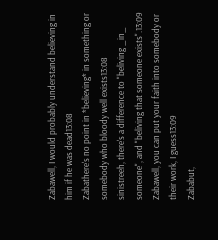Zabawell, I would probably understand believing in him if he was dead13:08
Zabathere's no point in *believing* in something or somebody who bloody well exists13:08
sinistreeh, there's a difference to "beliving _in_ someone", and "beliving that someone exists".13:09
Zabawell, you can put your faith into somebody or their work, I guess13:09
Zababut,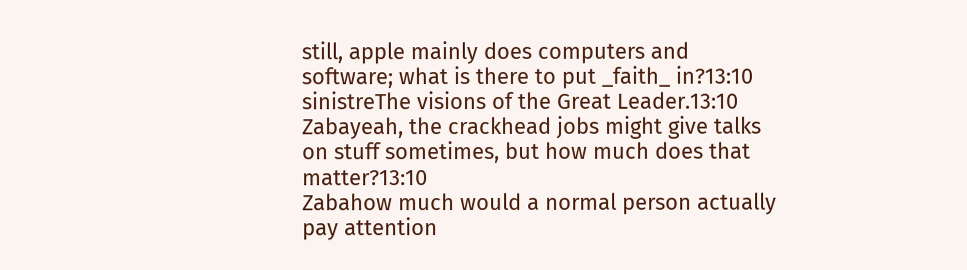still, apple mainly does computers and software; what is there to put _faith_ in?13:10
sinistreThe visions of the Great Leader.13:10
Zabayeah, the crackhead jobs might give talks on stuff sometimes, but how much does that matter?13:10
Zabahow much would a normal person actually pay attention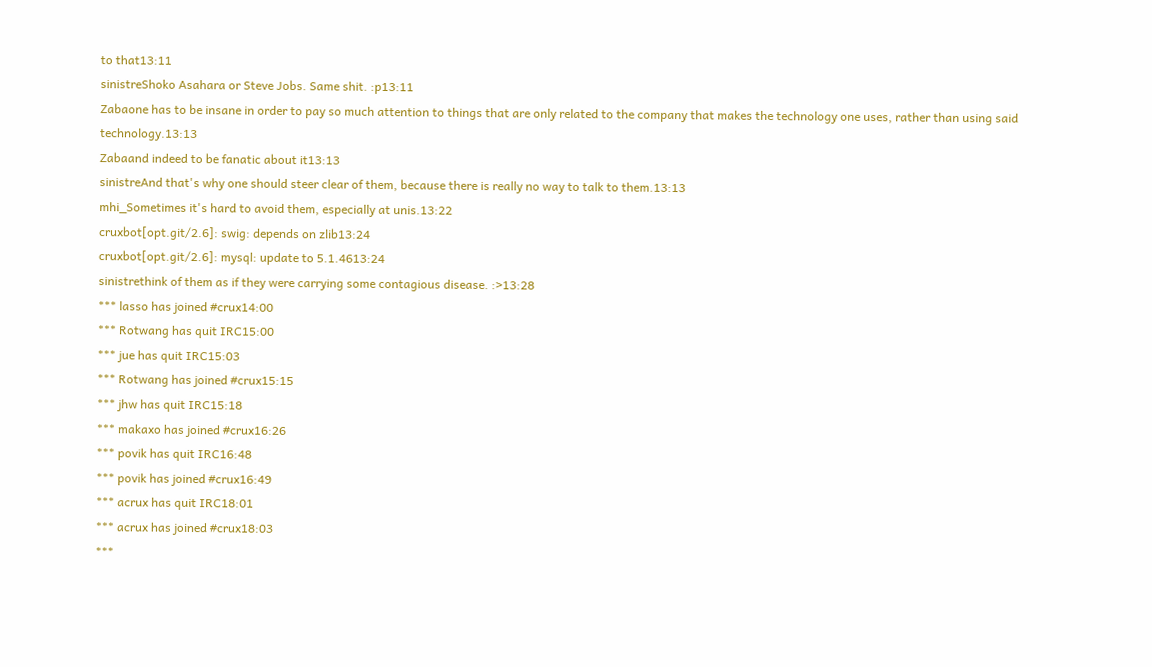to that13:11
sinistreShoko Asahara or Steve Jobs. Same shit. :p13:11
Zabaone has to be insane in order to pay so much attention to things that are only related to the company that makes the technology one uses, rather than using said technology.13:13
Zabaand indeed to be fanatic about it13:13
sinistreAnd that's why one should steer clear of them, because there is really no way to talk to them.13:13
mhi_Sometimes it's hard to avoid them, especially at unis.13:22
cruxbot[opt.git/2.6]: swig: depends on zlib13:24
cruxbot[opt.git/2.6]: mysql: update to 5.1.4613:24
sinistrethink of them as if they were carrying some contagious disease. :>13:28
*** lasso has joined #crux14:00
*** Rotwang has quit IRC15:00
*** jue has quit IRC15:03
*** Rotwang has joined #crux15:15
*** jhw has quit IRC15:18
*** makaxo has joined #crux16:26
*** povik has quit IRC16:48
*** povik has joined #crux16:49
*** acrux has quit IRC18:01
*** acrux has joined #crux18:03
***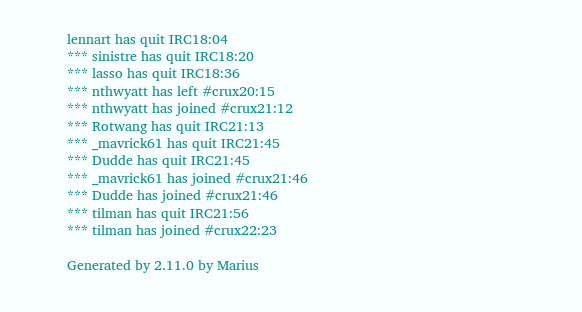lennart has quit IRC18:04
*** sinistre has quit IRC18:20
*** lasso has quit IRC18:36
*** nthwyatt has left #crux20:15
*** nthwyatt has joined #crux21:12
*** Rotwang has quit IRC21:13
*** _mavrick61 has quit IRC21:45
*** Dudde has quit IRC21:45
*** _mavrick61 has joined #crux21:46
*** Dudde has joined #crux21:46
*** tilman has quit IRC21:56
*** tilman has joined #crux22:23

Generated by 2.11.0 by Marius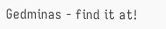Gedminas - find it at!